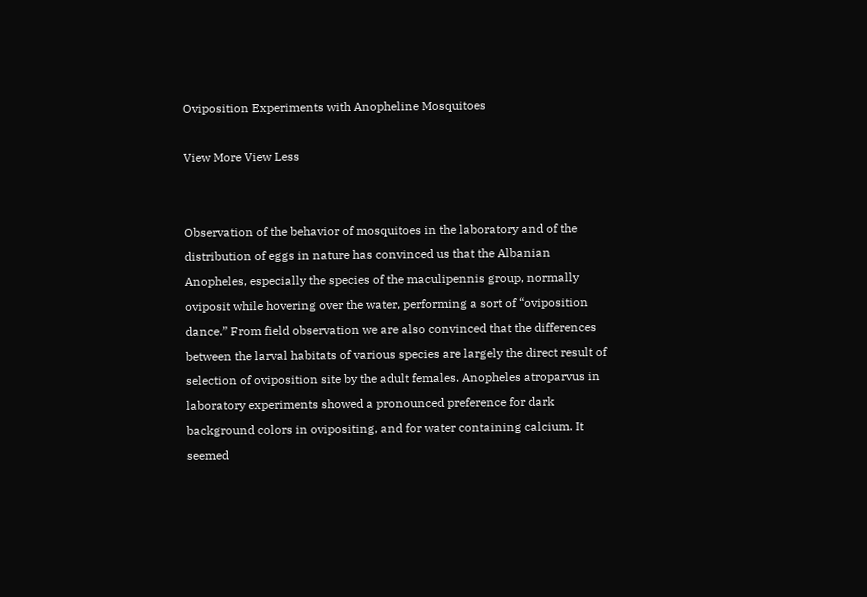Oviposition Experiments with Anopheline Mosquitoes

View More View Less


Observation of the behavior of mosquitoes in the laboratory and of the distribution of eggs in nature has convinced us that the Albanian Anopheles, especially the species of the maculipennis group, normally oviposit while hovering over the water, performing a sort of “oviposition dance.” From field observation we are also convinced that the differences between the larval habitats of various species are largely the direct result of selection of oviposition site by the adult females. Anopheles atroparvus in laboratory experiments showed a pronounced preference for dark background colors in ovipositing, and for water containing calcium. It seemed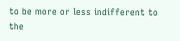to be more or less indifferent to the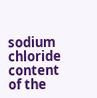sodium chloride content of the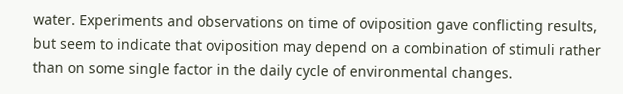water. Experiments and observations on time of oviposition gave conflicting results, but seem to indicate that oviposition may depend on a combination of stimuli rather than on some single factor in the daily cycle of environmental changes.